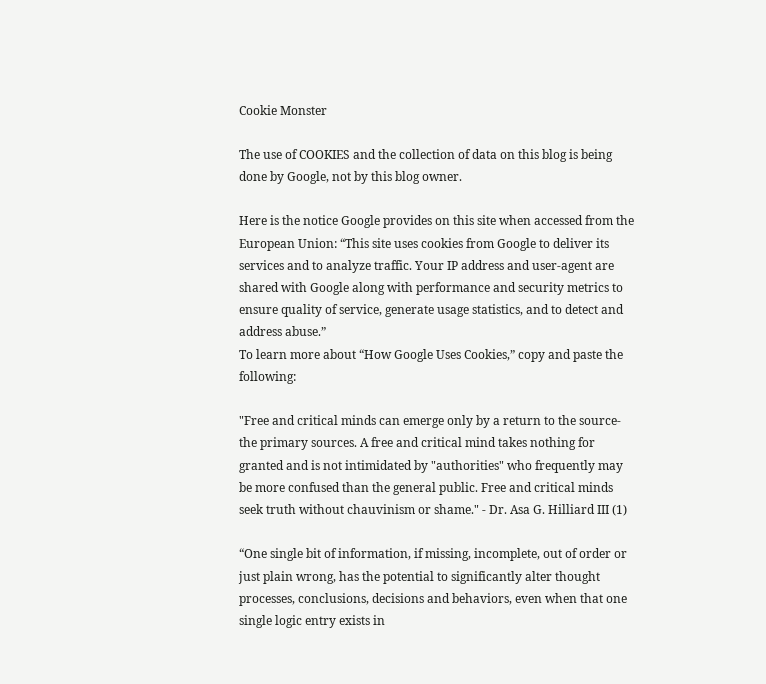Cookie Monster

The use of COOKIES and the collection of data on this blog is being done by Google, not by this blog owner.

Here is the notice Google provides on this site when accessed from the European Union: “This site uses cookies from Google to deliver its services and to analyze traffic. Your IP address and user-agent are shared with Google along with performance and security metrics to ensure quality of service, generate usage statistics, and to detect and address abuse.”
To learn more about “How Google Uses Cookies,” copy and paste the following:

"Free and critical minds can emerge only by a return to the source-the primary sources. A free and critical mind takes nothing for granted and is not intimidated by "authorities" who frequently may be more confused than the general public. Free and critical minds seek truth without chauvinism or shame." - Dr. Asa G. Hilliard III (1)

“One single bit of information, if missing, incomplete, out of order or just plain wrong, has the potential to significantly alter thought processes, conclusions, decisions and behaviors, even when that one single logic entry exists in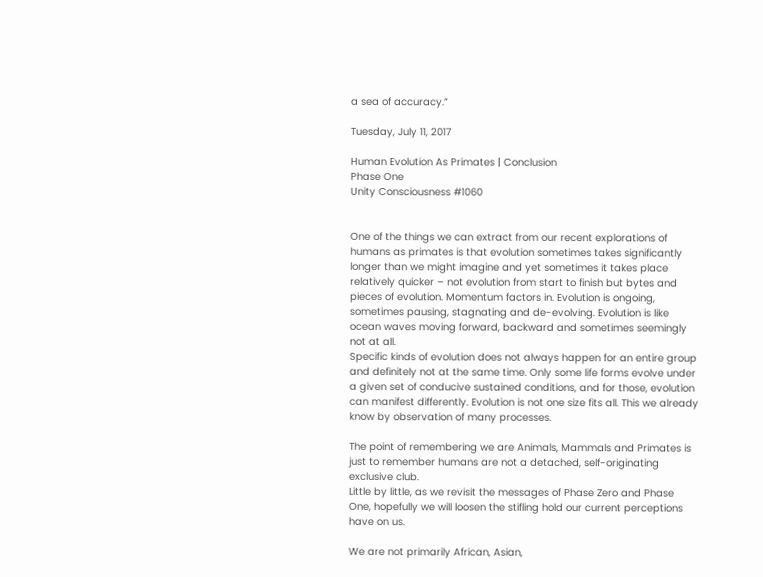a sea of accuracy.”

Tuesday, July 11, 2017

Human Evolution As Primates | Conclusion
Phase One
Unity Consciousness #1060


One of the things we can extract from our recent explorations of humans as primates is that evolution sometimes takes significantly longer than we might imagine and yet sometimes it takes place relatively quicker – not evolution from start to finish but bytes and pieces of evolution. Momentum factors in. Evolution is ongoing, sometimes pausing, stagnating and de-evolving. Evolution is like ocean waves moving forward, backward and sometimes seemingly not at all.
Specific kinds of evolution does not always happen for an entire group and definitely not at the same time. Only some life forms evolve under a given set of conducive sustained conditions, and for those, evolution can manifest differently. Evolution is not one size fits all. This we already know by observation of many processes.

The point of remembering we are Animals, Mammals and Primates is just to remember humans are not a detached, self-originating exclusive club.
Little by little, as we revisit the messages of Phase Zero and Phase One, hopefully we will loosen the stifling hold our current perceptions have on us.

We are not primarily African, Asian,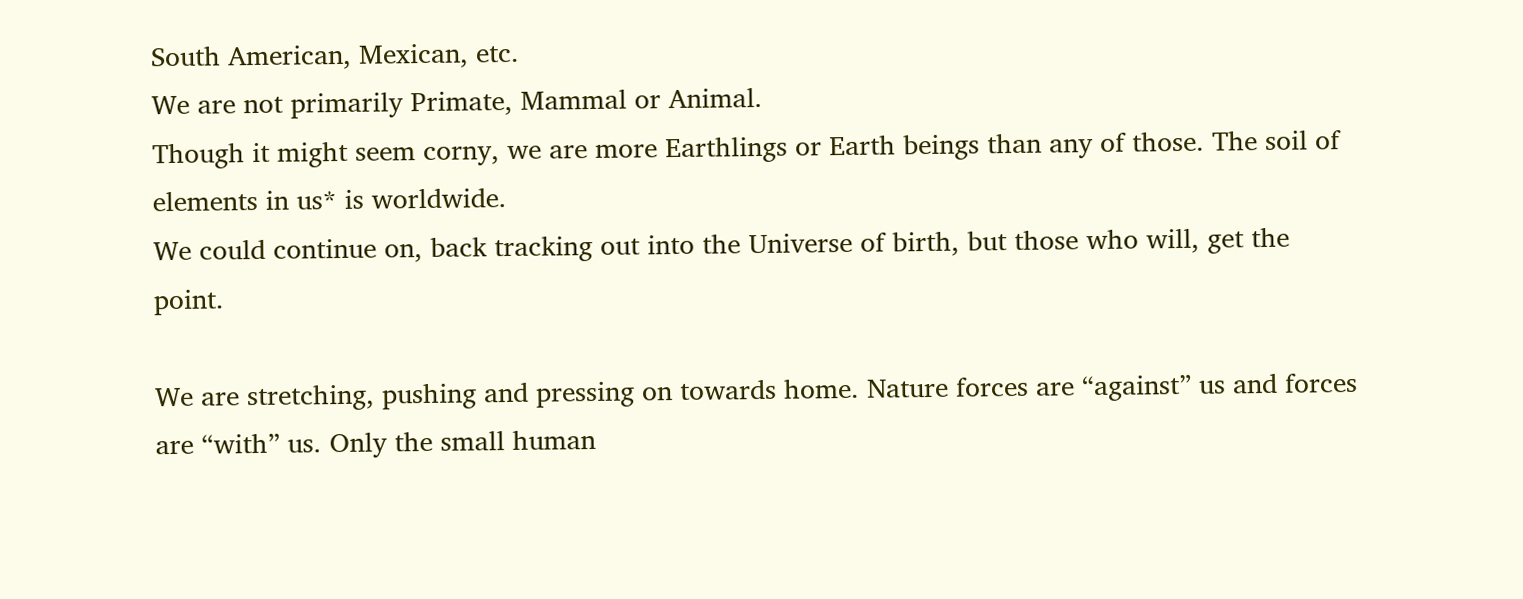South American, Mexican, etc.
We are not primarily Primate, Mammal or Animal.
Though it might seem corny, we are more Earthlings or Earth beings than any of those. The soil of elements in us* is worldwide.
We could continue on, back tracking out into the Universe of birth, but those who will, get the point.

We are stretching, pushing and pressing on towards home. Nature forces are “against” us and forces are “with” us. Only the small human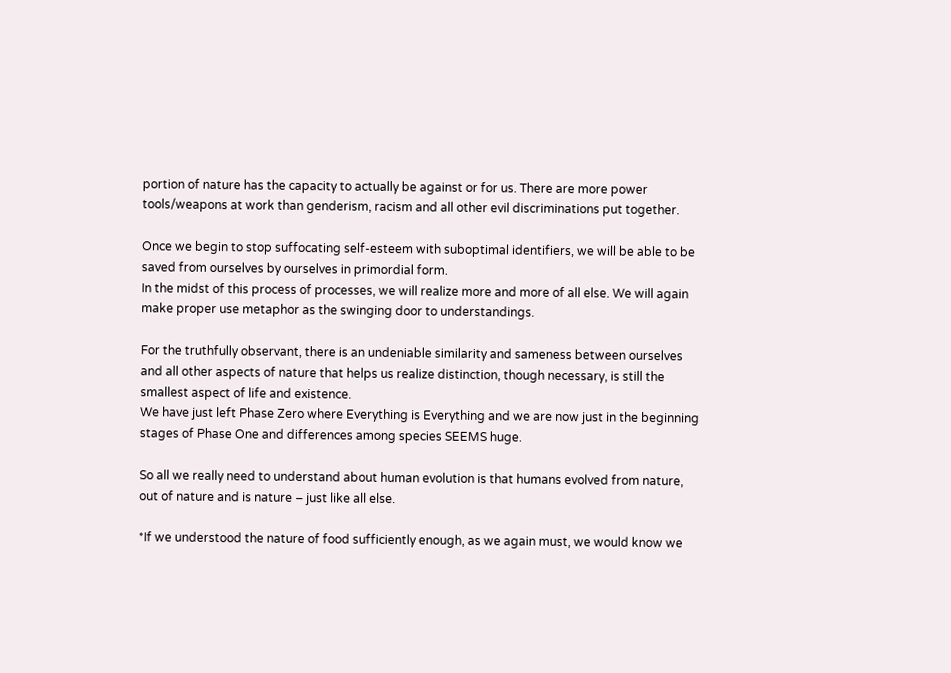portion of nature has the capacity to actually be against or for us. There are more power tools/weapons at work than genderism, racism and all other evil discriminations put together.

Once we begin to stop suffocating self-esteem with suboptimal identifiers, we will be able to be saved from ourselves by ourselves in primordial form.
In the midst of this process of processes, we will realize more and more of all else. We will again make proper use metaphor as the swinging door to understandings.

For the truthfully observant, there is an undeniable similarity and sameness between ourselves and all other aspects of nature that helps us realize distinction, though necessary, is still the smallest aspect of life and existence.
We have just left Phase Zero where Everything is Everything and we are now just in the beginning stages of Phase One and differences among species SEEMS huge.

So all we really need to understand about human evolution is that humans evolved from nature, out of nature and is nature – just like all else.

*If we understood the nature of food sufficiently enough, as we again must, we would know we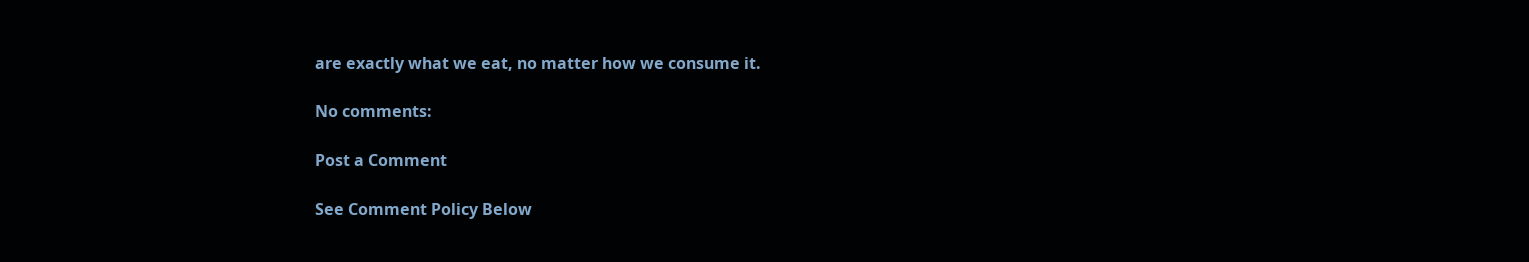are exactly what we eat, no matter how we consume it.

No comments:

Post a Comment

See Comment Policy Below